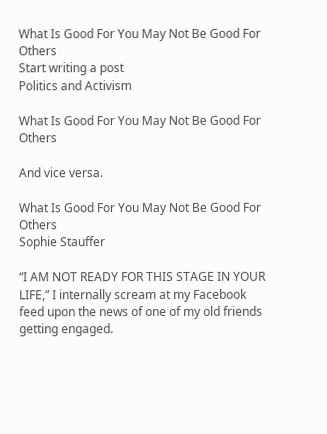What Is Good For You May Not Be Good For Others
Start writing a post
Politics and Activism

What Is Good For You May Not Be Good For Others

And vice versa.

What Is Good For You May Not Be Good For Others
Sophie Stauffer

“I AM NOT READY FOR THIS STAGE IN YOUR LIFE,” I internally scream at my Facebook feed upon the news of one of my old friends getting engaged.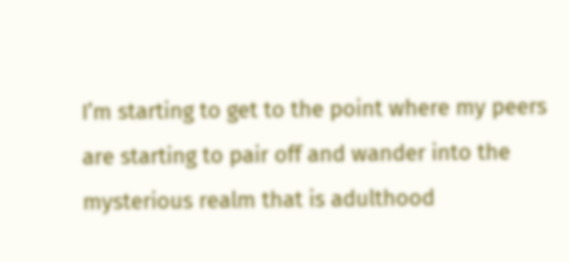I’m starting to get to the point where my peers are starting to pair off and wander into the mysterious realm that is adulthood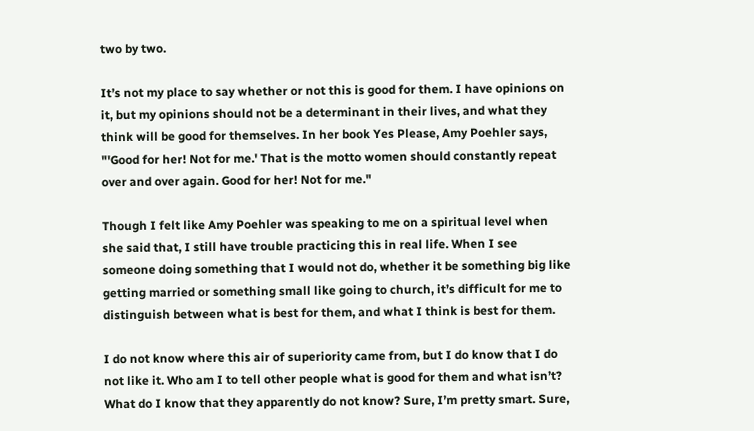two by two.

It’s not my place to say whether or not this is good for them. I have opinions on it, but my opinions should not be a determinant in their lives, and what they think will be good for themselves. In her book Yes Please, Amy Poehler says, "'Good for her! Not for me.' That is the motto women should constantly repeat over and over again. Good for her! Not for me."

Though I felt like Amy Poehler was speaking to me on a spiritual level when she said that, I still have trouble practicing this in real life. When I see someone doing something that I would not do, whether it be something big like getting married or something small like going to church, it’s difficult for me to distinguish between what is best for them, and what I think is best for them.

I do not know where this air of superiority came from, but I do know that I do not like it. Who am I to tell other people what is good for them and what isn’t? What do I know that they apparently do not know? Sure, I’m pretty smart. Sure,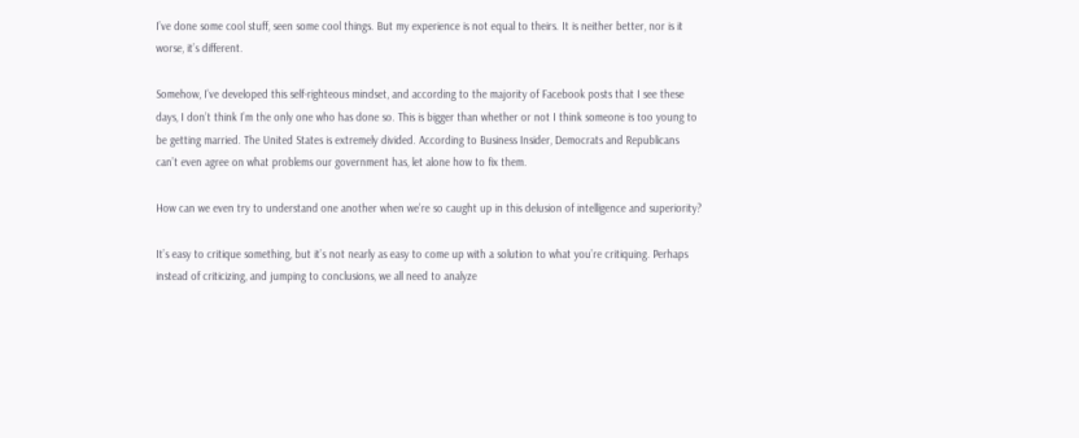I’ve done some cool stuff, seen some cool things. But my experience is not equal to theirs. It is neither better, nor is it worse, it’s different.

Somehow, I’ve developed this self-righteous mindset, and according to the majority of Facebook posts that I see these days, I don’t think I’m the only one who has done so. This is bigger than whether or not I think someone is too young to be getting married. The United States is extremely divided. According to Business Insider, Democrats and Republicans can’t even agree on what problems our government has, let alone how to fix them.

How can we even try to understand one another when we’re so caught up in this delusion of intelligence and superiority?

It’s easy to critique something, but it’s not nearly as easy to come up with a solution to what you’re critiquing. Perhaps instead of criticizing, and jumping to conclusions, we all need to analyze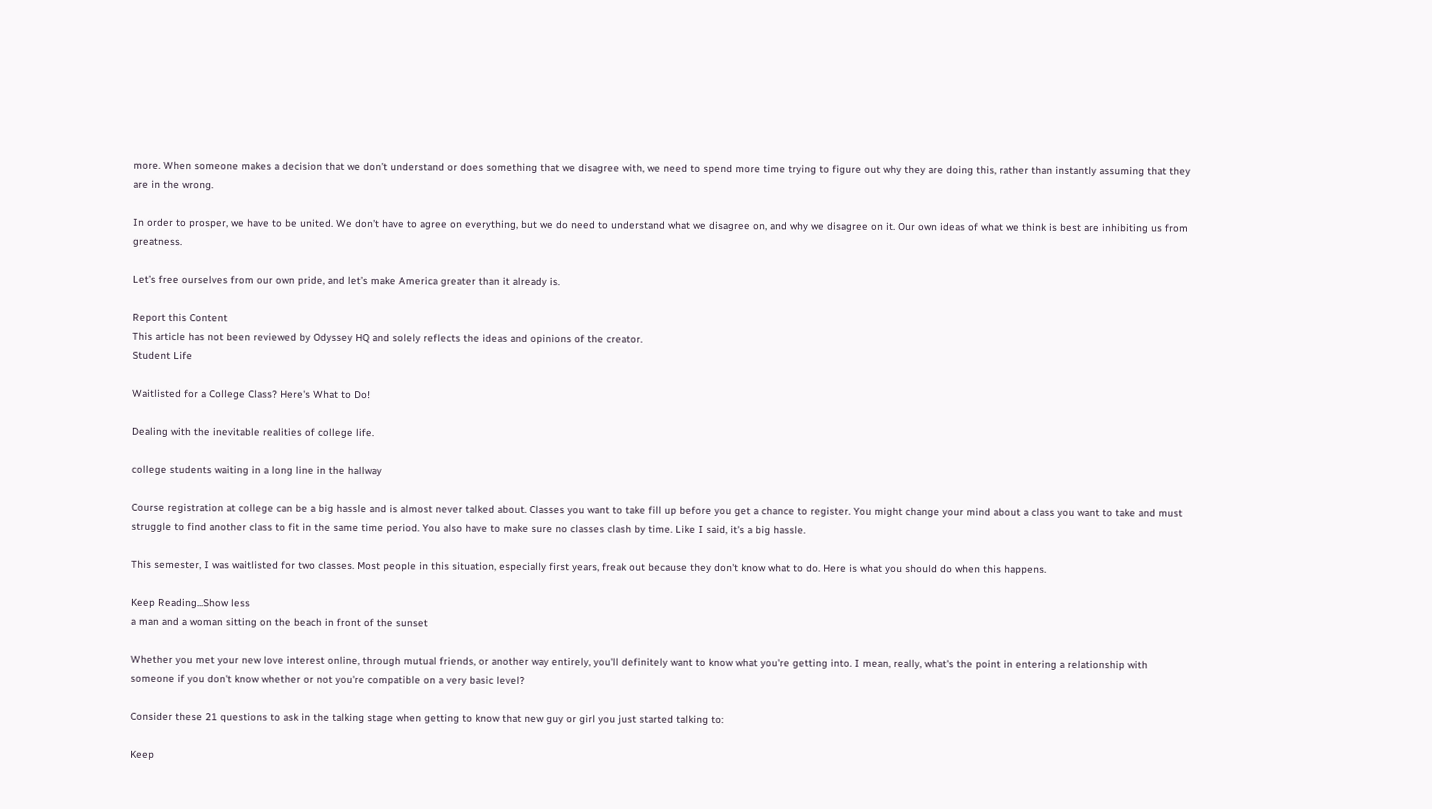more. When someone makes a decision that we don’t understand or does something that we disagree with, we need to spend more time trying to figure out why they are doing this, rather than instantly assuming that they are in the wrong.

In order to prosper, we have to be united. We don’t have to agree on everything, but we do need to understand what we disagree on, and why we disagree on it. Our own ideas of what we think is best are inhibiting us from greatness.

Let’s free ourselves from our own pride, and let’s make America greater than it already is.

Report this Content
This article has not been reviewed by Odyssey HQ and solely reflects the ideas and opinions of the creator.
Student Life

Waitlisted for a College Class? Here's What to Do!

Dealing with the inevitable realities of college life.

college students waiting in a long line in the hallway

Course registration at college can be a big hassle and is almost never talked about. Classes you want to take fill up before you get a chance to register. You might change your mind about a class you want to take and must struggle to find another class to fit in the same time period. You also have to make sure no classes clash by time. Like I said, it's a big hassle.

This semester, I was waitlisted for two classes. Most people in this situation, especially first years, freak out because they don't know what to do. Here is what you should do when this happens.

Keep Reading...Show less
a man and a woman sitting on the beach in front of the sunset

Whether you met your new love interest online, through mutual friends, or another way entirely, you'll definitely want to know what you're getting into. I mean, really, what's the point in entering a relationship with someone if you don't know whether or not you're compatible on a very basic level?

Consider these 21 questions to ask in the talking stage when getting to know that new guy or girl you just started talking to:

Keep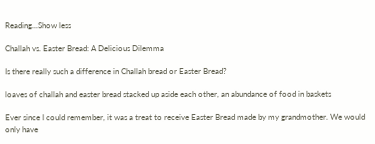Reading...Show less

Challah vs. Easter Bread: A Delicious Dilemma

Is there really such a difference in Challah bread or Easter Bread?

loaves of challah and easter bread stacked up aside each other, an abundance of food in baskets

Ever since I could remember, it was a treat to receive Easter Bread made by my grandmother. We would only have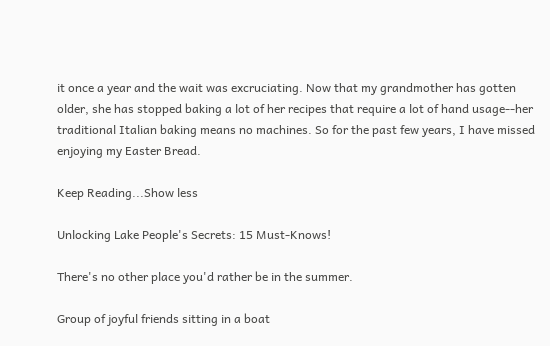it once a year and the wait was excruciating. Now that my grandmother has gotten older, she has stopped baking a lot of her recipes that require a lot of hand usage--her traditional Italian baking means no machines. So for the past few years, I have missed enjoying my Easter Bread.

Keep Reading...Show less

Unlocking Lake People's Secrets: 15 Must-Knows!

There's no other place you'd rather be in the summer.

Group of joyful friends sitting in a boat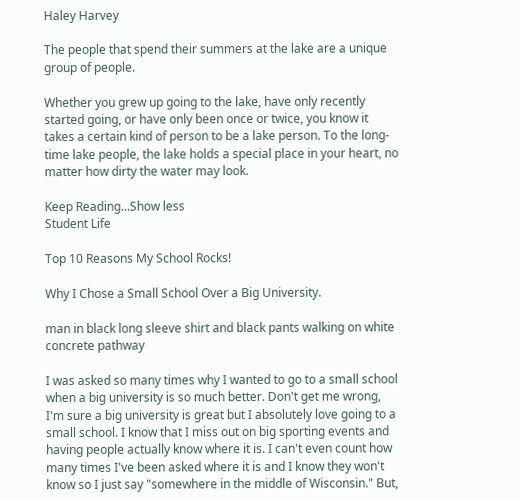Haley Harvey

The people that spend their summers at the lake are a unique group of people.

Whether you grew up going to the lake, have only recently started going, or have only been once or twice, you know it takes a certain kind of person to be a lake person. To the long-time lake people, the lake holds a special place in your heart, no matter how dirty the water may look.

Keep Reading...Show less
Student Life

Top 10 Reasons My School Rocks!

Why I Chose a Small School Over a Big University.

man in black long sleeve shirt and black pants walking on white concrete pathway

I was asked so many times why I wanted to go to a small school when a big university is so much better. Don't get me wrong, I'm sure a big university is great but I absolutely love going to a small school. I know that I miss out on big sporting events and having people actually know where it is. I can't even count how many times I've been asked where it is and I know they won't know so I just say "somewhere in the middle of Wisconsin." But,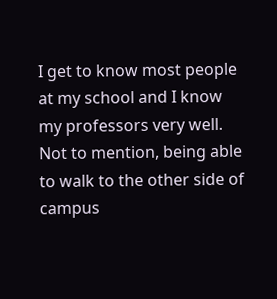I get to know most people at my school and I know my professors very well. Not to mention, being able to walk to the other side of campus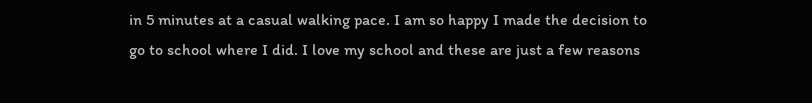in 5 minutes at a casual walking pace. I am so happy I made the decision to go to school where I did. I love my school and these are just a few reasons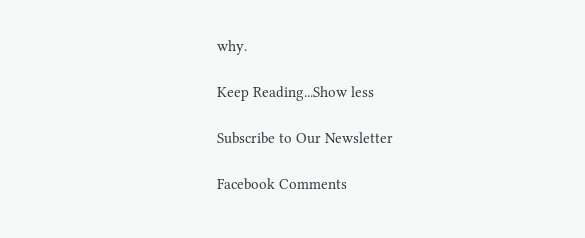why.

Keep Reading...Show less

Subscribe to Our Newsletter

Facebook Comments